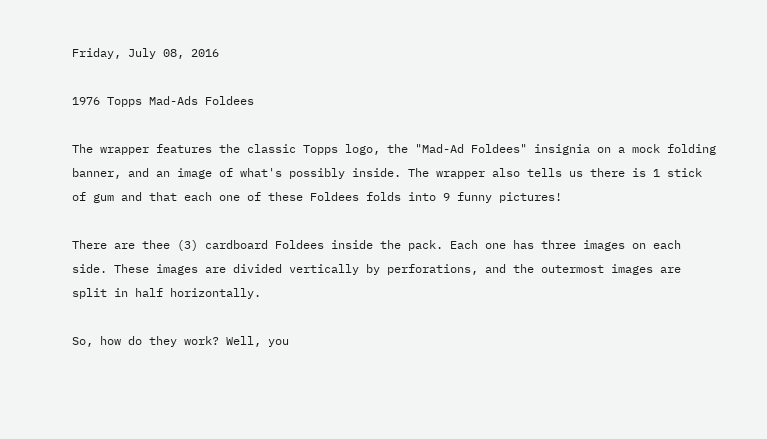Friday, July 08, 2016

1976 Topps Mad-Ads Foldees

The wrapper features the classic Topps logo, the "Mad-Ad Foldees" insignia on a mock folding banner, and an image of what's possibly inside. The wrapper also tells us there is 1 stick of gum and that each one of these Foldees folds into 9 funny pictures!

There are thee (3) cardboard Foldees inside the pack. Each one has three images on each side. These images are divided vertically by perforations, and the outermost images are split in half horizontally.

So, how do they work? Well, you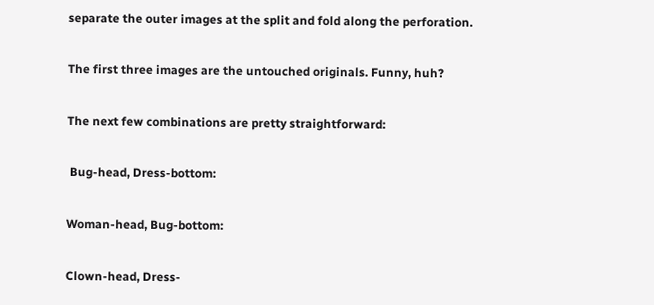separate the outer images at the split and fold along the perforation.

The first three images are the untouched originals. Funny, huh?

The next few combinations are pretty straightforward:

 Bug-head, Dress-bottom:

Woman-head, Bug-bottom:

Clown-head, Dress-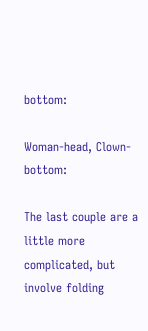bottom:

Woman-head, Clown-bottom:

The last couple are a little more complicated, but involve folding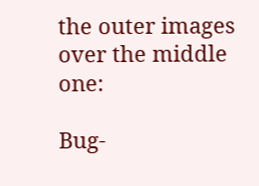the outer images over the middle one:

Bug-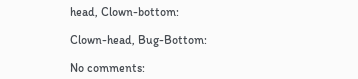head, Clown-bottom:

Clown-head, Bug-Bottom:

No comments: